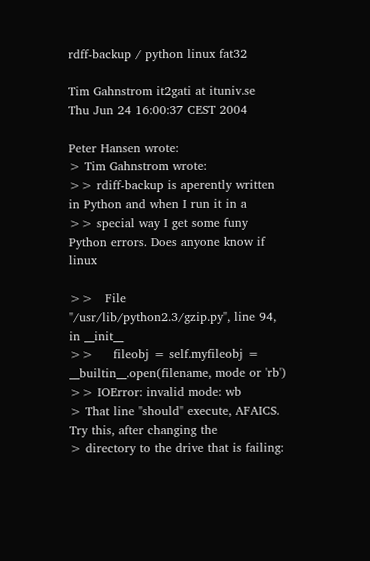rdff-backup / python linux fat32

Tim Gahnstrom it2gati at ituniv.se
Thu Jun 24 16:00:37 CEST 2004

Peter Hansen wrote:
> Tim Gahnstrom wrote:
>> rdiff-backup is aperently written in Python and when I run it in a
>> special way I get some funy Python errors. Does anyone know if linux

>>   File "/usr/lib/python2.3/gzip.py", line 94, in __init__
>>     fileobj = self.myfileobj = __builtin__.open(filename, mode or 'rb')
>> IOError: invalid mode: wb
> That line "should" execute, AFAICS.  Try this, after changing the
> directory to the drive that is failing: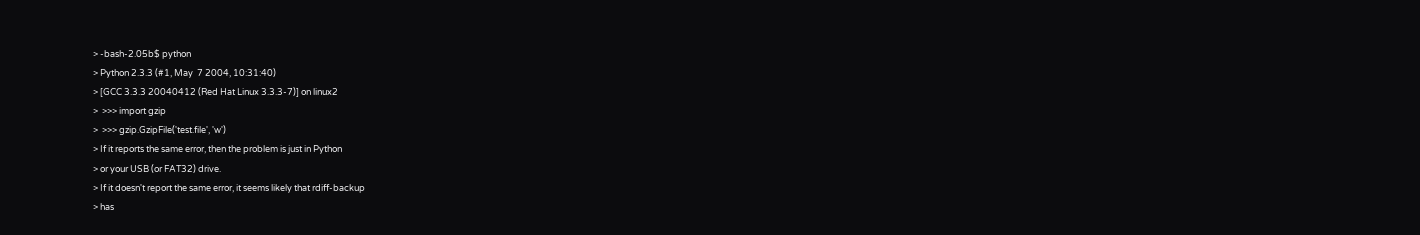> -bash-2.05b$ python
> Python 2.3.3 (#1, May  7 2004, 10:31:40)
> [GCC 3.3.3 20040412 (Red Hat Linux 3.3.3-7)] on linux2
>  >>> import gzip
>  >>> gzip.GzipFile('test.file', 'w')
> If it reports the same error, then the problem is just in Python
> or your USB (or FAT32) drive.
> If it doesn't report the same error, it seems likely that rdiff-backup
> has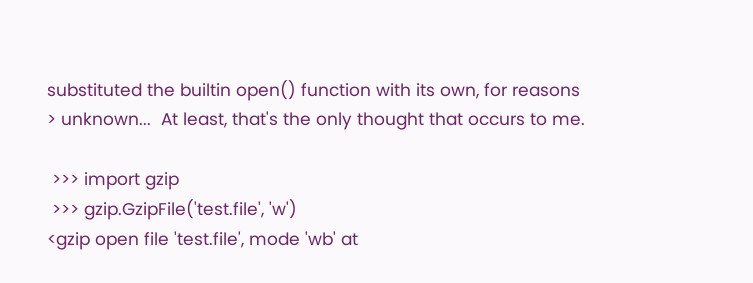substituted the builtin open() function with its own, for reasons
> unknown...  At least, that's the only thought that occurs to me.

 >>> import gzip
 >>> gzip.GzipFile('test.file', 'w')
<gzip open file 'test.file', mode 'wb' at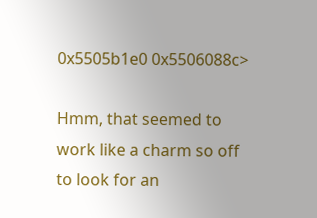0x5505b1e0 0x5506088c>

Hmm, that seemed to work like a charm so off to look for an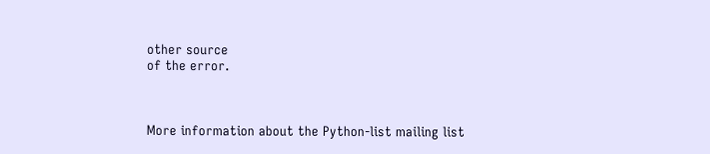other source
of the error.



More information about the Python-list mailing list